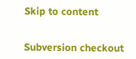Skip to content


Subversion checkout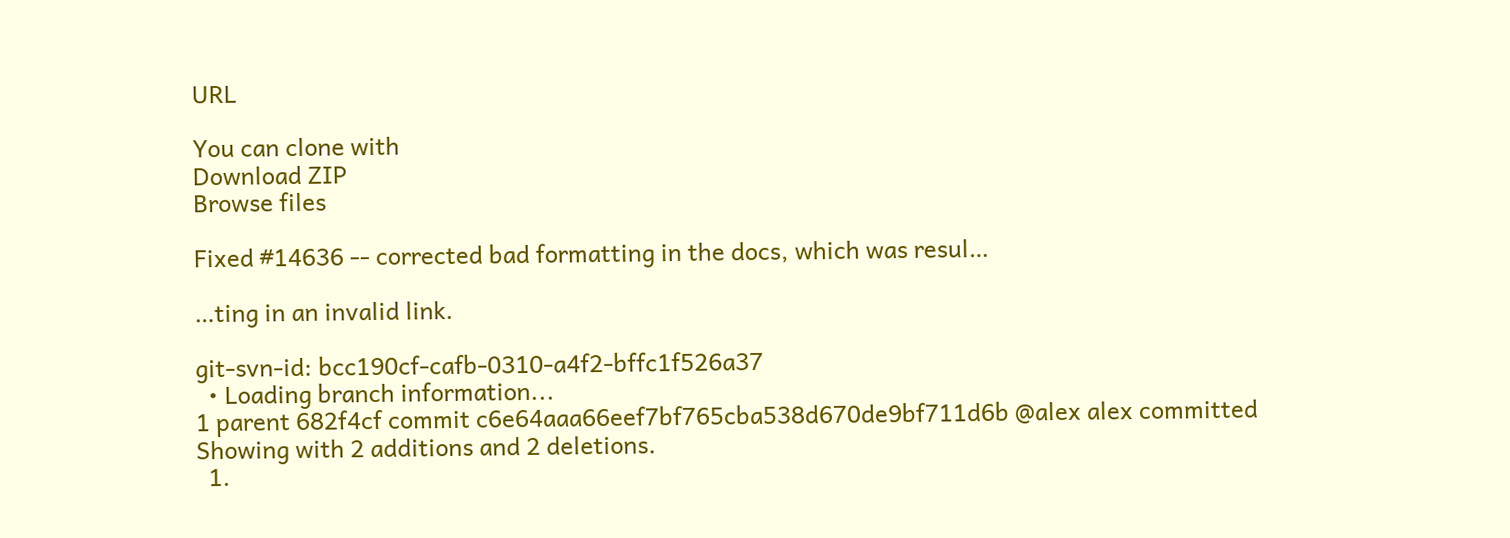URL

You can clone with
Download ZIP
Browse files

Fixed #14636 -- corrected bad formatting in the docs, which was resul…

…ting in an invalid link.

git-svn-id: bcc190cf-cafb-0310-a4f2-bffc1f526a37
  • Loading branch information...
1 parent 682f4cf commit c6e64aaa66eef7bf765cba538d670de9bf711d6b @alex alex committed
Showing with 2 additions and 2 deletions.
  1.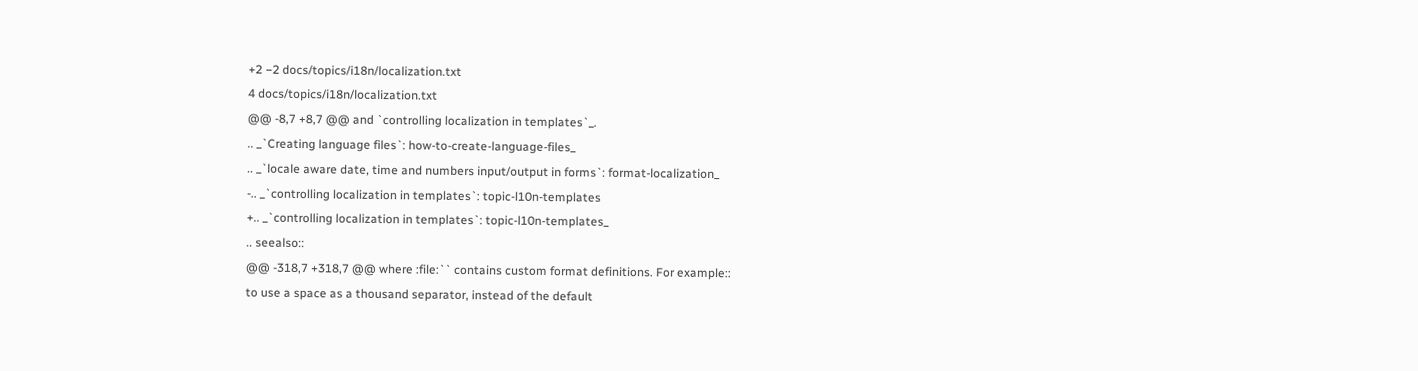+2 −2 docs/topics/i18n/localization.txt
4 docs/topics/i18n/localization.txt
@@ -8,7 +8,7 @@ and `controlling localization in templates`_.
.. _`Creating language files`: how-to-create-language-files_
.. _`locale aware date, time and numbers input/output in forms`: format-localization_
-.. _`controlling localization in templates`: topic-l10n-templates
+.. _`controlling localization in templates`: topic-l10n-templates_
.. seealso::
@@ -318,7 +318,7 @@ where :file:`` contains custom format definitions. For example::
to use a space as a thousand separator, instead of the default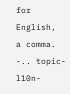for English,
a comma.
-.. topic-l10n-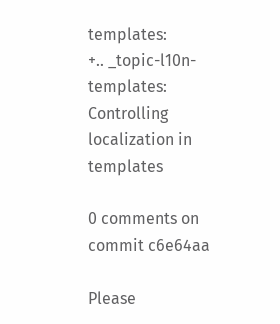templates:
+.. _topic-l10n-templates:
Controlling localization in templates

0 comments on commit c6e64aa

Please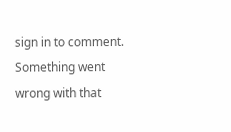sign in to comment.
Something went wrong with that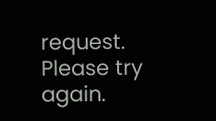request. Please try again.